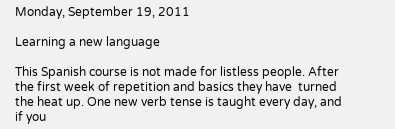Monday, September 19, 2011

Learning a new language

This Spanish course is not made for listless people. After the first week of repetition and basics they have  turned the heat up. One new verb tense is taught every day, and if you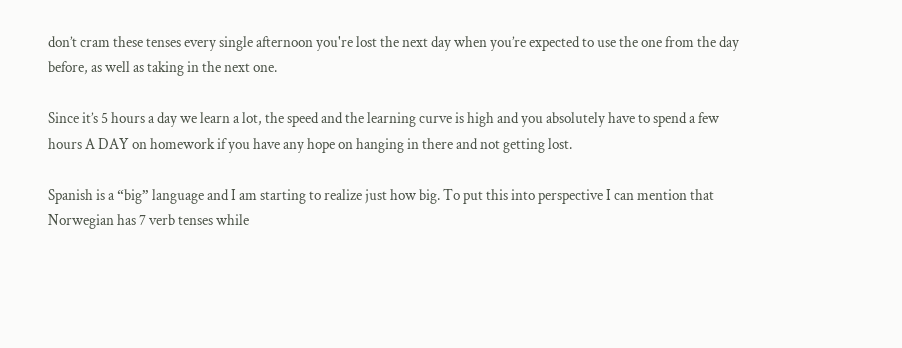don’t cram these tenses every single afternoon you're lost the next day when you’re expected to use the one from the day before, as well as taking in the next one.

Since it’s 5 hours a day we learn a lot, the speed and the learning curve is high and you absolutely have to spend a few hours A DAY on homework if you have any hope on hanging in there and not getting lost.

Spanish is a “big” language and I am starting to realize just how big. To put this into perspective I can mention that Norwegian has 7 verb tenses while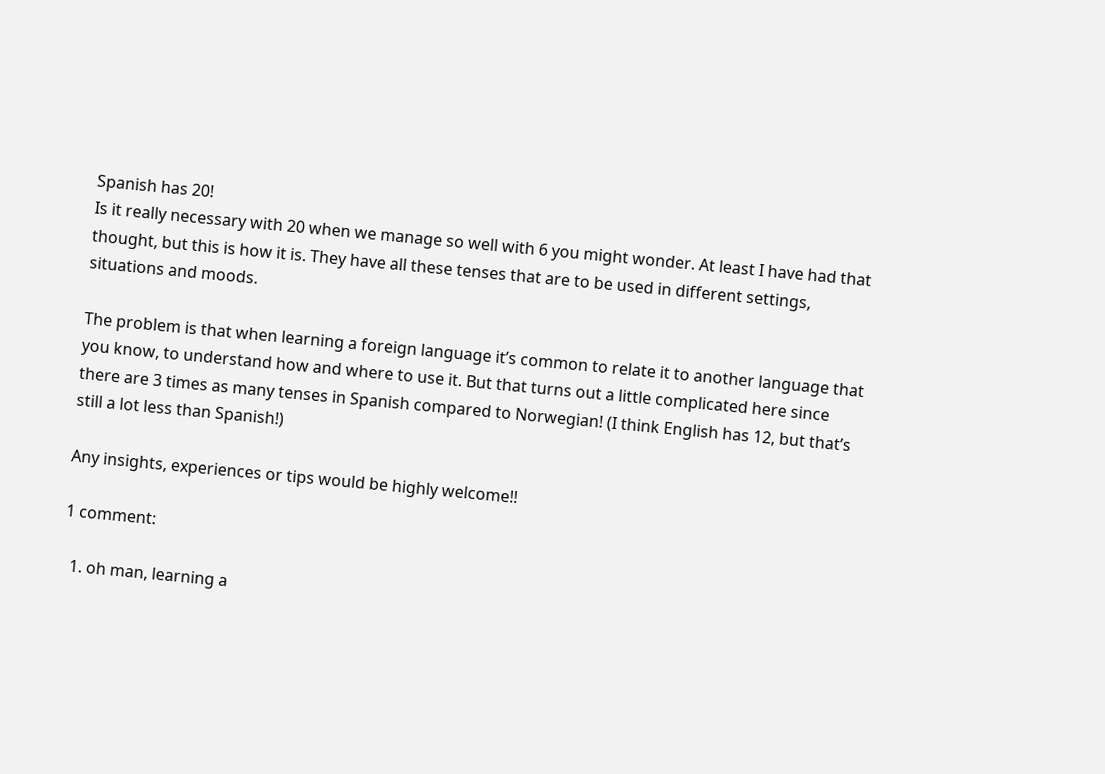Spanish has 20!
Is it really necessary with 20 when we manage so well with 6 you might wonder. At least I have had that thought, but this is how it is. They have all these tenses that are to be used in different settings, situations and moods.

The problem is that when learning a foreign language it’s common to relate it to another language that you know, to understand how and where to use it. But that turns out a little complicated here since there are 3 times as many tenses in Spanish compared to Norwegian! (I think English has 12, but that’s still a lot less than Spanish!)

Any insights, experiences or tips would be highly welcome!!

1 comment:

  1. oh man, learning a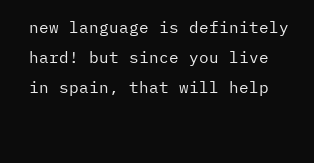new language is definitely hard! but since you live in spain, that will help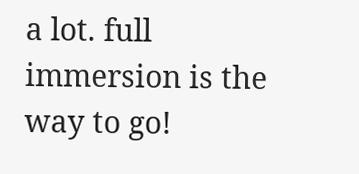a lot. full immersion is the way to go!